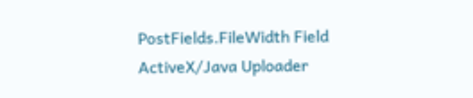PostFields.FileWidth Field ActiveX/Java Uploader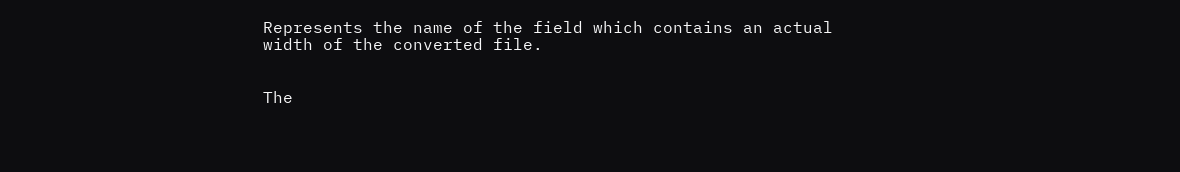Represents the name of the field which contains an actual width of the converted file.


The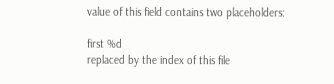value of this field contains two placeholders:

first %d
replaced by the index of this file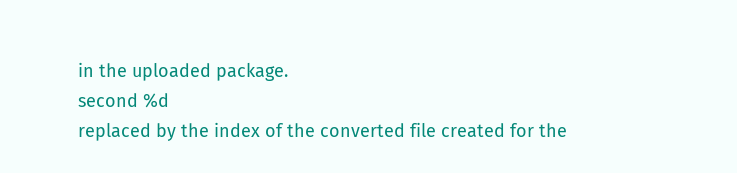in the uploaded package.
second %d
replaced by the index of the converted file created for the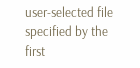user-selected file specified by the first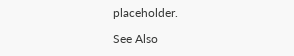placeholder.

See Also